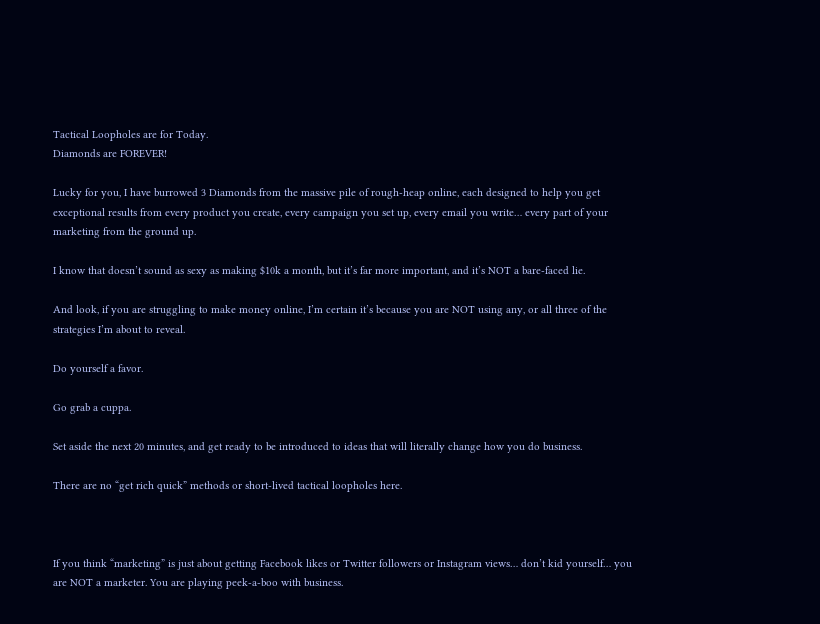Tactical Loopholes are for Today.
Diamonds are FOREVER!

Lucky for you, I have burrowed 3 Diamonds from the massive pile of rough-heap online, each designed to help you get exceptional results from every product you create, every campaign you set up, every email you write… every part of your marketing from the ground up.

I know that doesn’t sound as sexy as making $10k a month, but it’s far more important, and it’s NOT a bare-faced lie.

And look, if you are struggling to make money online, I’m certain it’s because you are NOT using any, or all three of the strategies I’m about to reveal.

Do yourself a favor.

Go grab a cuppa.

Set aside the next 20 minutes, and get ready to be introduced to ideas that will literally change how you do business.

There are no “get rich quick” methods or short-lived tactical loopholes here.



If you think “marketing” is just about getting Facebook likes or Twitter followers or Instagram views… don’t kid yourself… you are NOT a marketer. You are playing peek-a-boo with business.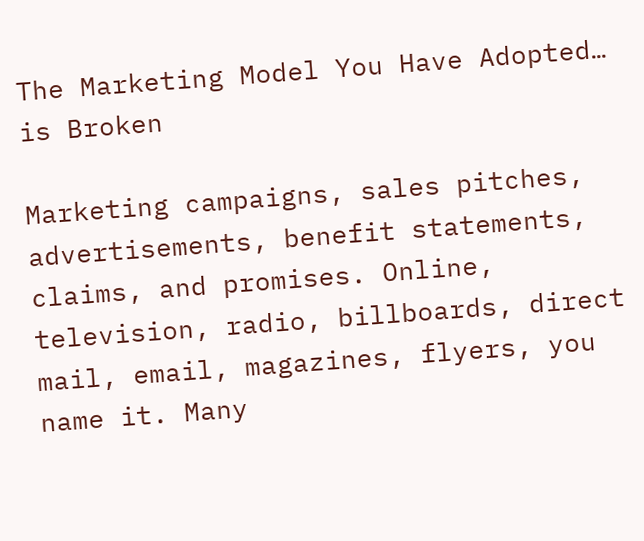The Marketing Model You Have Adopted… is Broken

Marketing campaigns, sales pitches, advertisements, benefit statements, claims, and promises. Online, television, radio, billboards, direct mail, email, magazines, flyers, you name it. Many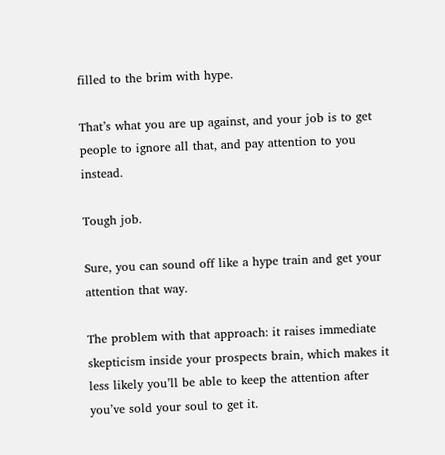filled to the brim with hype.

That’s what you are up against, and your job is to get people to ignore all that, and pay attention to you instead.

Tough job.

Sure, you can sound off like a hype train and get your attention that way.

The problem with that approach: it raises immediate skepticism inside your prospects brain, which makes it less likely you’ll be able to keep the attention after you’ve sold your soul to get it.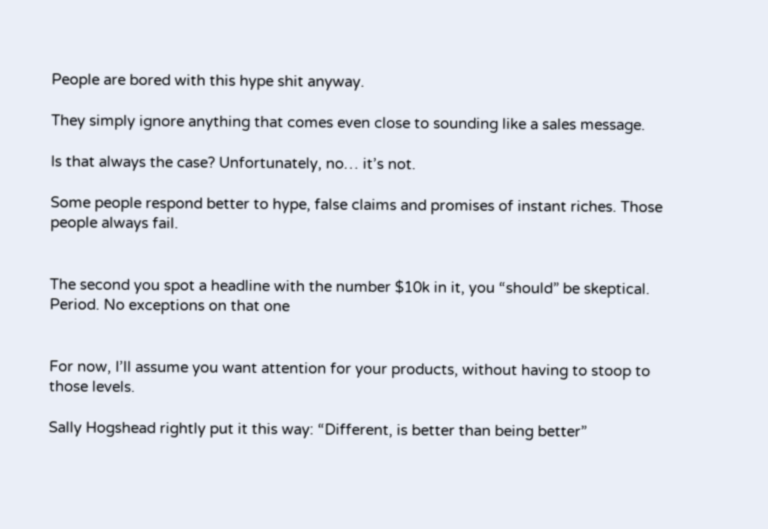People are bored with this hype shit anyway.

They simply ignore anything that comes even close to sounding like a sales message.

Is that always the case? Unfortunately, no… it’s not.

Some people respond better to hype, false claims and promises of instant riches. Those people always fail.


The second you spot a headline with the number $10k in it, you “should” be skeptical. Period. No exceptions on that one


For now, I’ll assume you want attention for your products, without having to stoop to those levels.

Sally Hogshead rightly put it this way: “Different, is better than being better”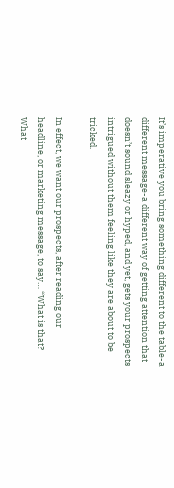It’s imperative you bring something different to the table-a different message-a different way of getting attention that doesn’t sound sleazy or hyped, and yet, gets your prospects intrigued without them feeling like they are about to be tricked.

In effect, we want our prospects, after reading our headline, or marketing message, to say… “What is that? What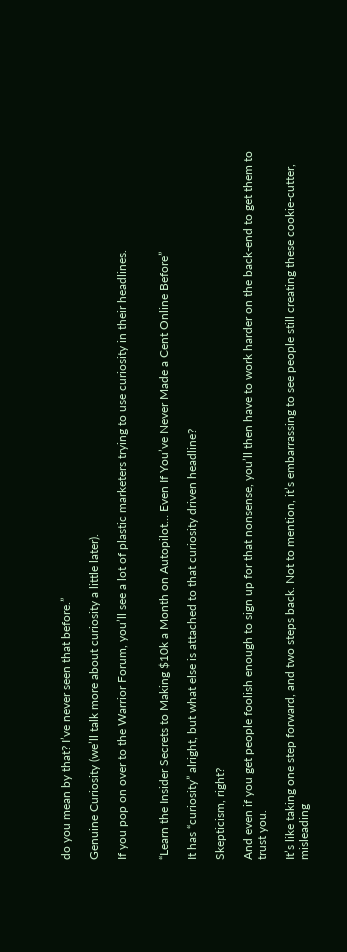do you mean by that? I’ve never seen that before.”

Genuine Curiosity (we’ll talk more about curiosity a little later).

If you pop on over to the Warrior Forum, you’ll see a lot of plastic marketers trying to use curiosity in their headlines.


“Learn the Insider Secrets to Making $10k a Month on Autopilot… Even If You’ve Never Made a Cent Online Before”

It has “curiosity” alright, but what else is attached to that curiosity driven headline?

Skepticism, right?

And even if you get people foolish enough to sign up for that nonsense, you’ll then have to work harder on the back-end to get them to trust you.

It’s like taking one step forward, and two steps back. Not to mention, it’s embarrassing to see people still creating these cookie-cutter, misleading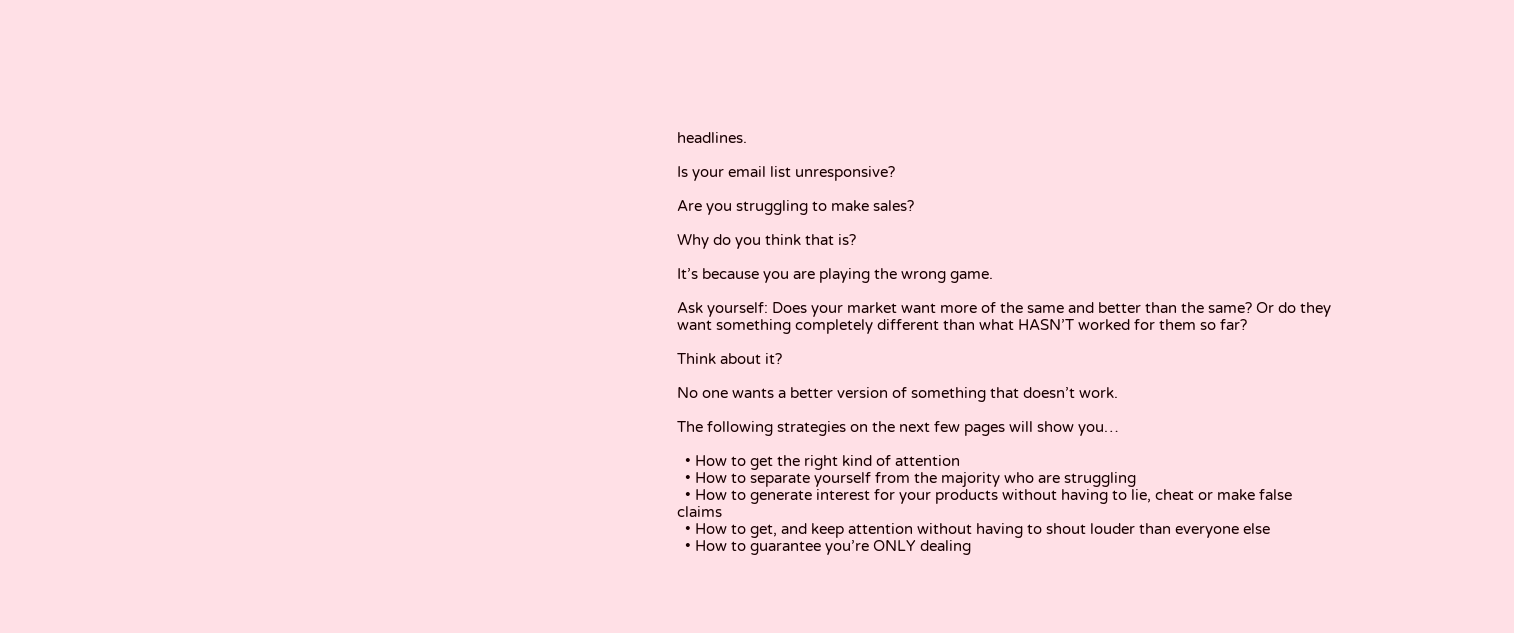headlines.

Is your email list unresponsive?

Are you struggling to make sales?

Why do you think that is?

It’s because you are playing the wrong game.

Ask yourself: Does your market want more of the same and better than the same? Or do they want something completely different than what HASN’T worked for them so far?

Think about it?

No one wants a better version of something that doesn’t work.

The following strategies on the next few pages will show you…

  • How to get the right kind of attention
  • How to separate yourself from the majority who are struggling
  • How to generate interest for your products without having to lie, cheat or make false claims
  • How to get, and keep attention without having to shout louder than everyone else
  • How to guarantee you’re ONLY dealing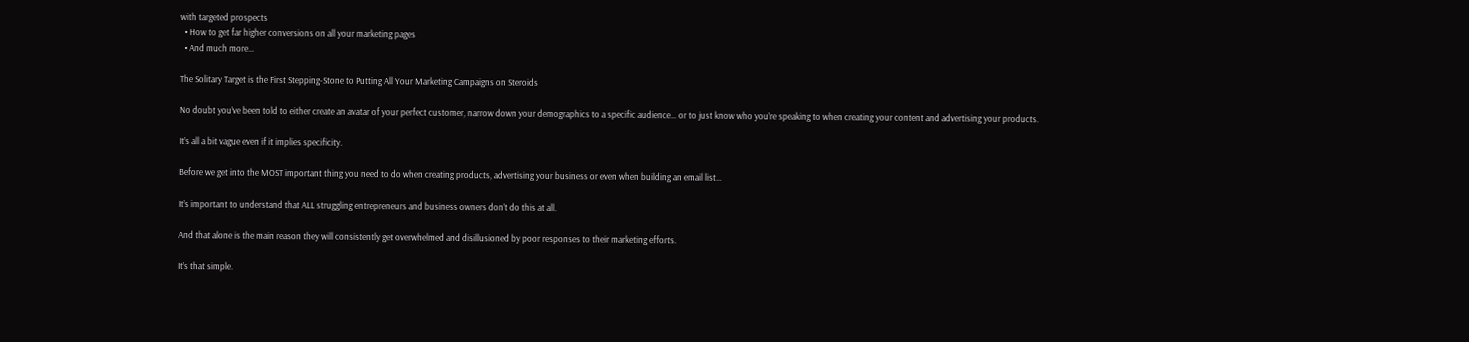with targeted prospects
  • How to get far higher conversions on all your marketing pages
  • And much more…

The Solitary Target is the First Stepping-Stone to Putting All Your Marketing Campaigns on Steroids

No doubt you’ve been told to either create an avatar of your perfect customer, narrow down your demographics to a specific audience… or to just know who you’re speaking to when creating your content and advertising your products.

It’s all a bit vague even if it implies specificity.

Before we get into the MOST important thing you need to do when creating products, advertising your business or even when building an email list…

It’s important to understand that ALL struggling entrepreneurs and business owners don’t do this at all.

And that alone is the main reason they will consistently get overwhelmed and disillusioned by poor responses to their marketing efforts.

It’s that simple.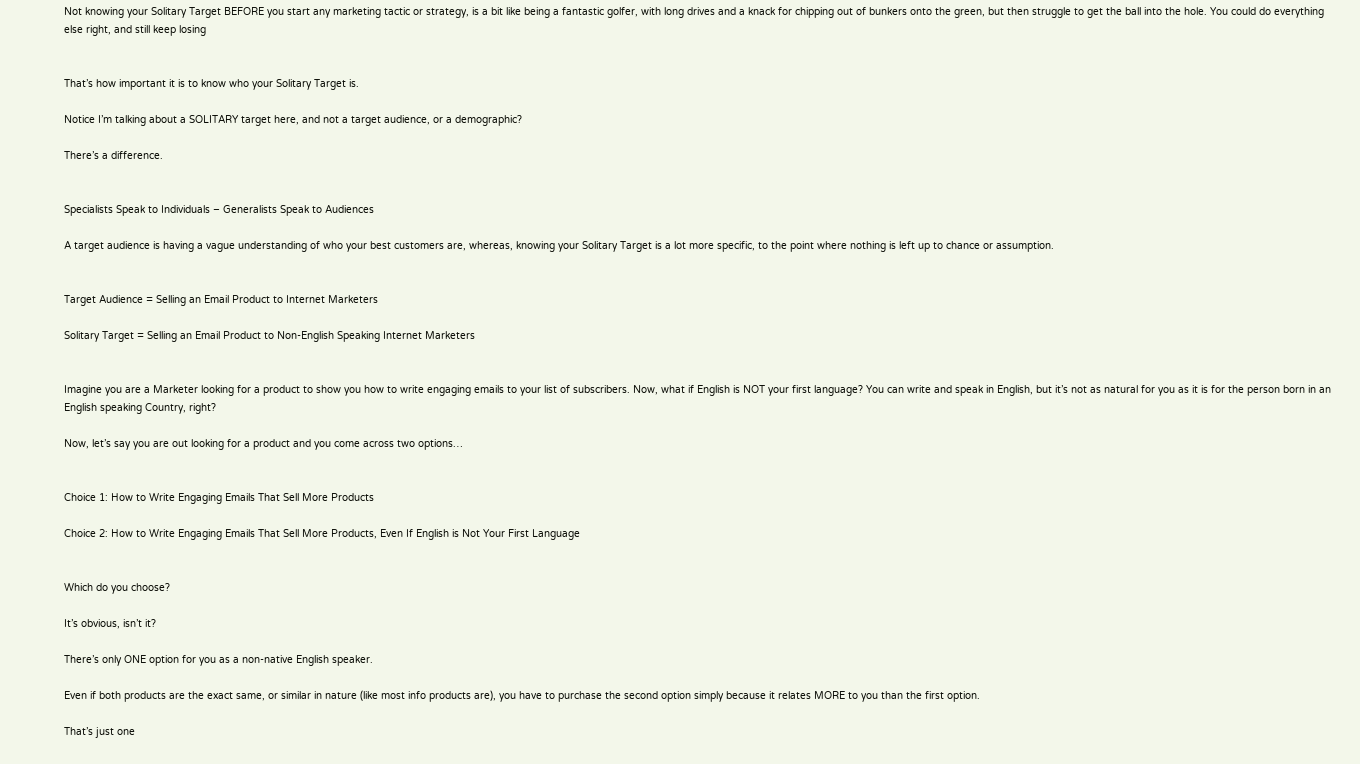Not knowing your Solitary Target BEFORE you start any marketing tactic or strategy, is a bit like being a fantastic golfer, with long drives and a knack for chipping out of bunkers onto the green, but then struggle to get the ball into the hole. You could do everything else right, and still keep losing


That’s how important it is to know who your Solitary Target is.

Notice I’m talking about a SOLITARY target here, and not a target audience, or a demographic?

There’s a difference.


Specialists Speak to Individuals – Generalists Speak to Audiences

A target audience is having a vague understanding of who your best customers are, whereas, knowing your Solitary Target is a lot more specific, to the point where nothing is left up to chance or assumption.


Target Audience = Selling an Email Product to Internet Marketers

Solitary Target = Selling an Email Product to Non-English Speaking Internet Marketers


Imagine you are a Marketer looking for a product to show you how to write engaging emails to your list of subscribers. Now, what if English is NOT your first language? You can write and speak in English, but it’s not as natural for you as it is for the person born in an English speaking Country, right?

Now, let’s say you are out looking for a product and you come across two options…


Choice 1: How to Write Engaging Emails That Sell More Products

Choice 2: How to Write Engaging Emails That Sell More Products, Even If English is Not Your First Language


Which do you choose?

It’s obvious, isn’t it?

There’s only ONE option for you as a non-native English speaker.

Even if both products are the exact same, or similar in nature (like most info products are), you have to purchase the second option simply because it relates MORE to you than the first option.

That’s just one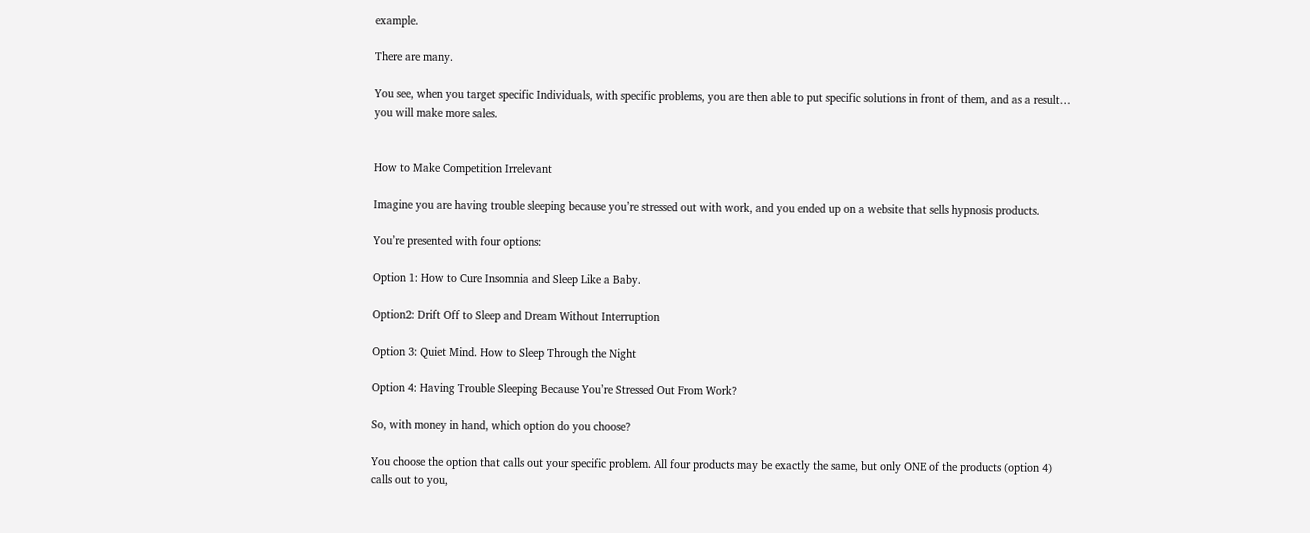example.

There are many.

You see, when you target specific Individuals, with specific problems, you are then able to put specific solutions in front of them, and as a result… you will make more sales.


How to Make Competition Irrelevant

Imagine you are having trouble sleeping because you’re stressed out with work, and you ended up on a website that sells hypnosis products.

You’re presented with four options:

Option 1: How to Cure Insomnia and Sleep Like a Baby.

Option2: Drift Off to Sleep and Dream Without Interruption

Option 3: Quiet Mind. How to Sleep Through the Night

Option 4: Having Trouble Sleeping Because You’re Stressed Out From Work?

So, with money in hand, which option do you choose?

You choose the option that calls out your specific problem. All four products may be exactly the same, but only ONE of the products (option 4) calls out to you,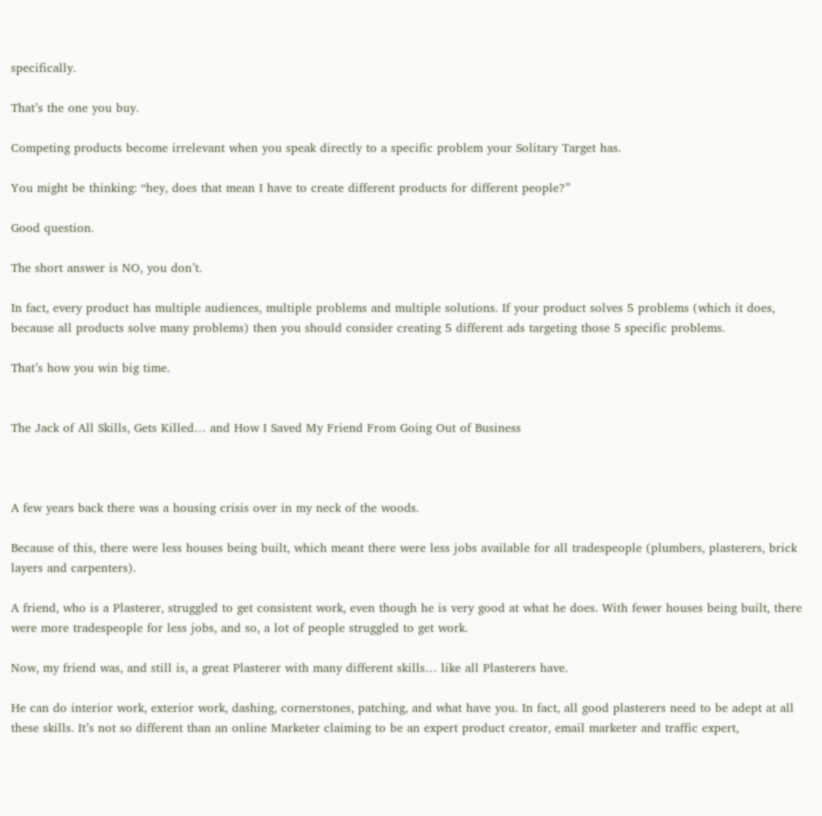specifically.

That’s the one you buy.

Competing products become irrelevant when you speak directly to a specific problem your Solitary Target has.

You might be thinking: “hey, does that mean I have to create different products for different people?”

Good question.

The short answer is NO, you don’t.

In fact, every product has multiple audiences, multiple problems and multiple solutions. If your product solves 5 problems (which it does, because all products solve many problems) then you should consider creating 5 different ads targeting those 5 specific problems.

That’s how you win big time.


The Jack of All Skills, Gets Killed… and How I Saved My Friend From Going Out of Business



A few years back there was a housing crisis over in my neck of the woods.

Because of this, there were less houses being built, which meant there were less jobs available for all tradespeople (plumbers, plasterers, brick layers and carpenters).

A friend, who is a Plasterer, struggled to get consistent work, even though he is very good at what he does. With fewer houses being built, there were more tradespeople for less jobs, and so, a lot of people struggled to get work.

Now, my friend was, and still is, a great Plasterer with many different skills… like all Plasterers have.

He can do interior work, exterior work, dashing, cornerstones, patching, and what have you. In fact, all good plasterers need to be adept at all these skills. It’s not so different than an online Marketer claiming to be an expert product creator, email marketer and traffic expert,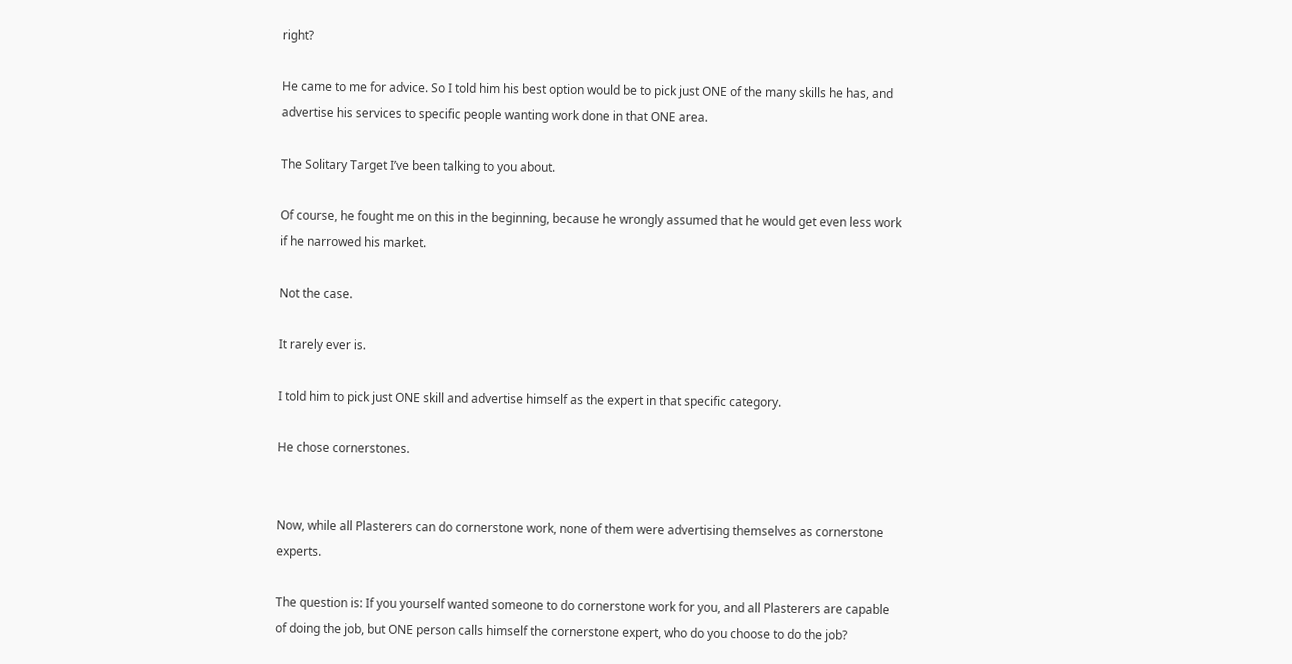right?

He came to me for advice. So I told him his best option would be to pick just ONE of the many skills he has, and advertise his services to specific people wanting work done in that ONE area.

The Solitary Target I’ve been talking to you about.

Of course, he fought me on this in the beginning, because he wrongly assumed that he would get even less work if he narrowed his market.

Not the case.

It rarely ever is.

I told him to pick just ONE skill and advertise himself as the expert in that specific category.

He chose cornerstones.


Now, while all Plasterers can do cornerstone work, none of them were advertising themselves as cornerstone experts.

The question is: If you yourself wanted someone to do cornerstone work for you, and all Plasterers are capable of doing the job, but ONE person calls himself the cornerstone expert, who do you choose to do the job?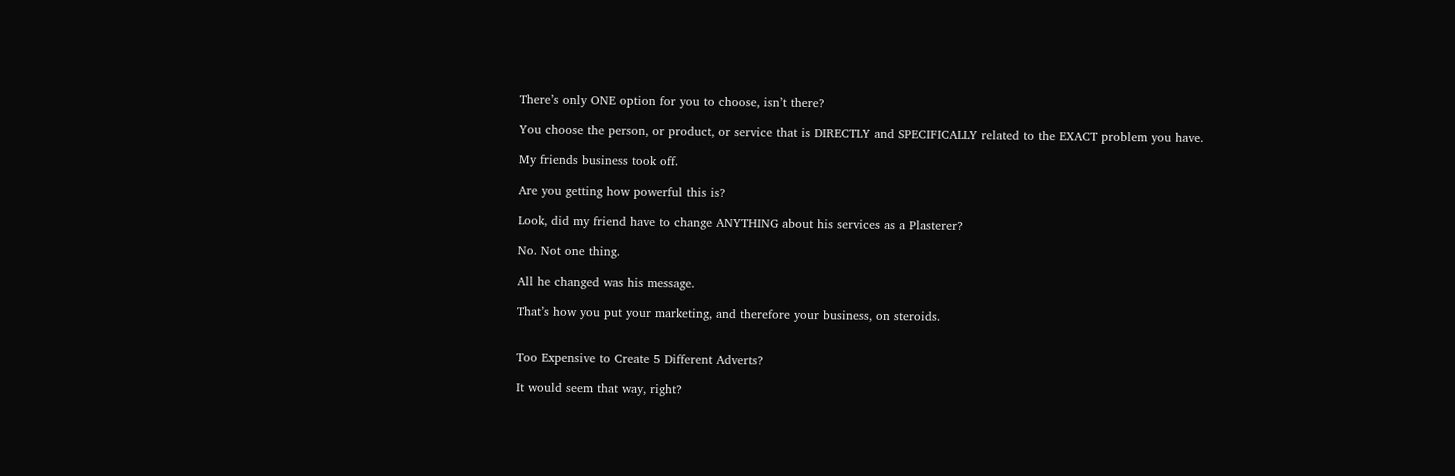There’s only ONE option for you to choose, isn’t there?

You choose the person, or product, or service that is DIRECTLY and SPECIFICALLY related to the EXACT problem you have.

My friends business took off.

Are you getting how powerful this is?

Look, did my friend have to change ANYTHING about his services as a Plasterer?

No. Not one thing.

All he changed was his message.

That’s how you put your marketing, and therefore your business, on steroids.


Too Expensive to Create 5 Different Adverts?

It would seem that way, right?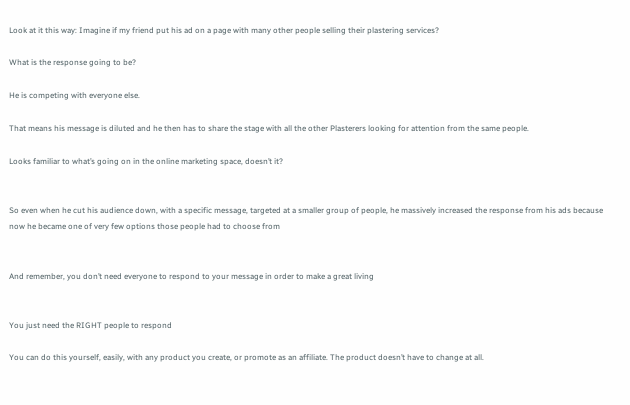Look at it this way: Imagine if my friend put his ad on a page with many other people selling their plastering services?

What is the response going to be?

He is competing with everyone else.

That means his message is diluted and he then has to share the stage with all the other Plasterers looking for attention from the same people.

Looks familiar to what’s going on in the online marketing space, doesn’t it?


So even when he cut his audience down, with a specific message, targeted at a smaller group of people, he massively increased the response from his ads because now he became one of very few options those people had to choose from


And remember, you don’t need everyone to respond to your message in order to make a great living


You just need the RIGHT people to respond

You can do this yourself, easily, with any product you create, or promote as an affiliate. The product doesn’t have to change at all.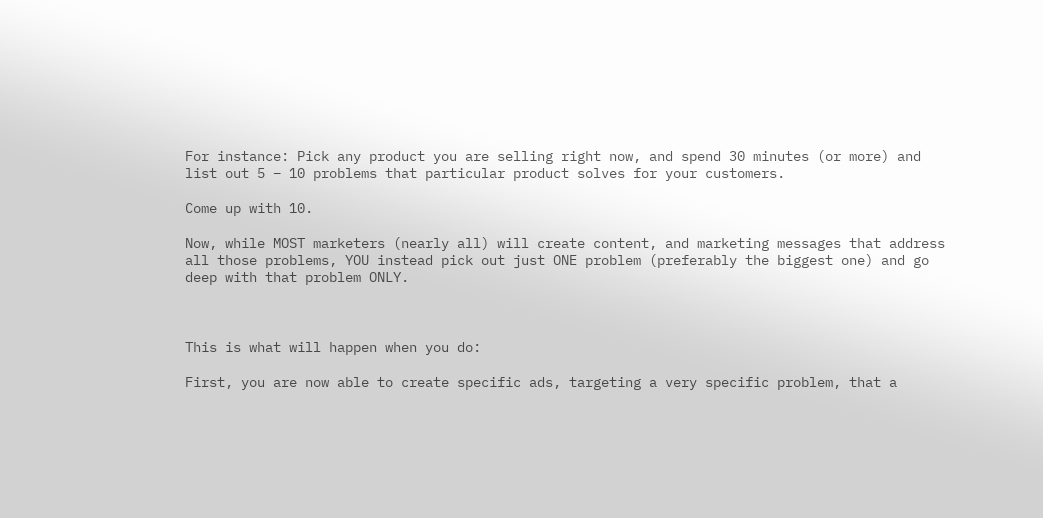For instance: Pick any product you are selling right now, and spend 30 minutes (or more) and list out 5 – 10 problems that particular product solves for your customers.

Come up with 10.

Now, while MOST marketers (nearly all) will create content, and marketing messages that address all those problems, YOU instead pick out just ONE problem (preferably the biggest one) and go deep with that problem ONLY.



This is what will happen when you do:

First, you are now able to create specific ads, targeting a very specific problem, that a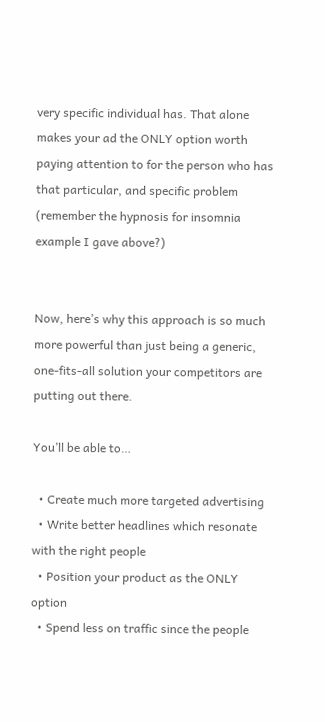very specific individual has. That alone makes your ad the ONLY option worth paying attention to for the person who has that particular, and specific problem (remember the hypnosis for insomnia example I gave above?)


Now, here’s why this approach is so much more powerful than just being a generic, one-fits-all solution your competitors are putting out there.

You’ll be able to…

  • Create much more targeted advertising
  • Write better headlines which resonate with the right people
  • Position your product as the ONLY option
  • Spend less on traffic since the people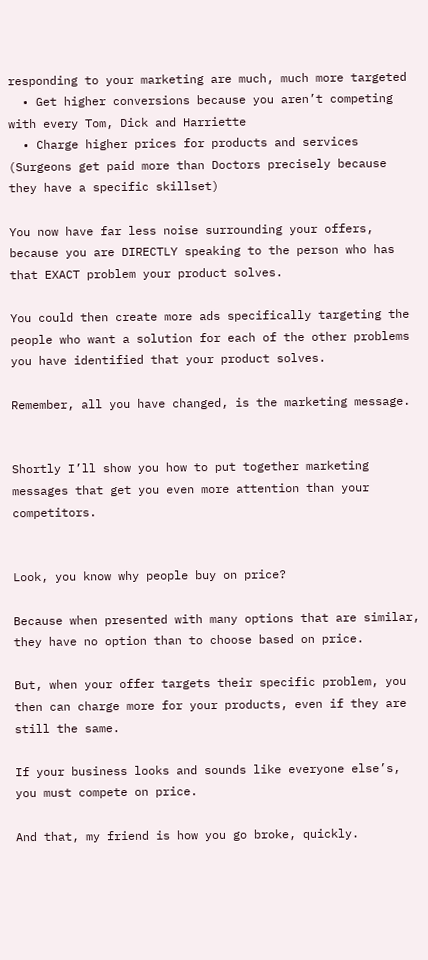responding to your marketing are much, much more targeted
  • Get higher conversions because you aren’t competing with every Tom, Dick and Harriette
  • Charge higher prices for products and services (Surgeons get paid more than Doctors precisely because they have a specific skillset)

You now have far less noise surrounding your offers, because you are DIRECTLY speaking to the person who has that EXACT problem your product solves.

You could then create more ads specifically targeting the people who want a solution for each of the other problems you have identified that your product solves.

Remember, all you have changed, is the marketing message.


Shortly I’ll show you how to put together marketing messages that get you even more attention than your competitors.


Look, you know why people buy on price?

Because when presented with many options that are similar, they have no option than to choose based on price.

But, when your offer targets their specific problem, you then can charge more for your products, even if they are still the same.

If your business looks and sounds like everyone else’s, you must compete on price.

And that, my friend is how you go broke, quickly.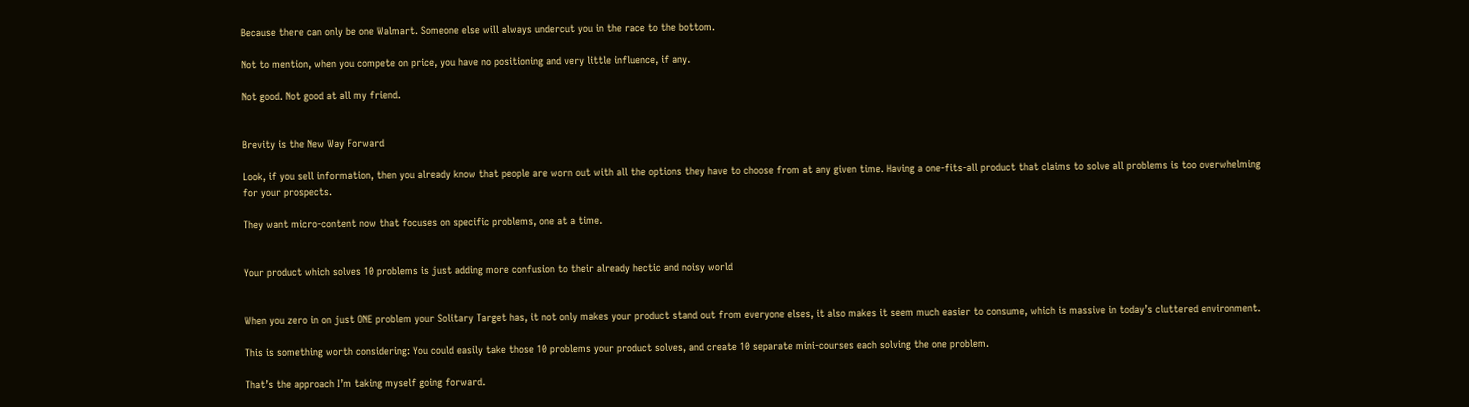Because there can only be one Walmart. Someone else will always undercut you in the race to the bottom.

Not to mention, when you compete on price, you have no positioning and very little influence, if any.

Not good. Not good at all my friend.


Brevity is the New Way Forward

Look, if you sell information, then you already know that people are worn out with all the options they have to choose from at any given time. Having a one-fits-all product that claims to solve all problems is too overwhelming for your prospects.

They want micro-content now that focuses on specific problems, one at a time.


Your product which solves 10 problems is just adding more confusion to their already hectic and noisy world


When you zero in on just ONE problem your Solitary Target has, it not only makes your product stand out from everyone elses, it also makes it seem much easier to consume, which is massive in today’s cluttered environment.

This is something worth considering: You could easily take those 10 problems your product solves, and create 10 separate mini-courses each solving the one problem.

That’s the approach I’m taking myself going forward.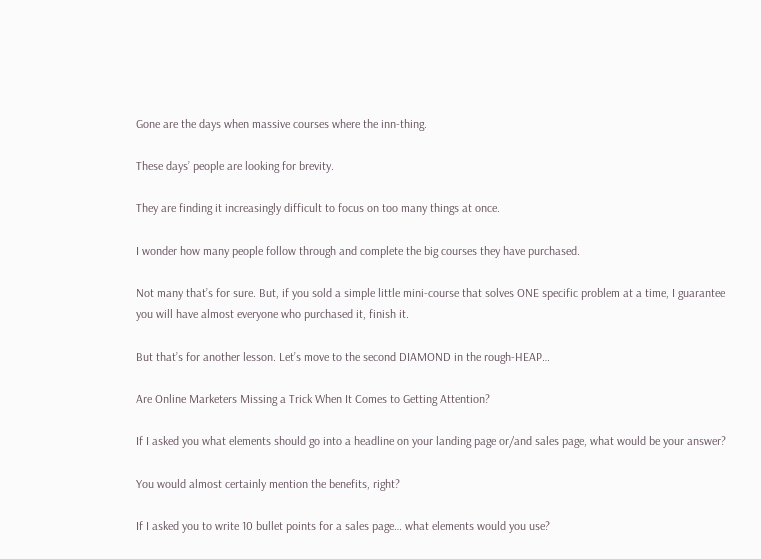Gone are the days when massive courses where the inn-thing.

These days’ people are looking for brevity.

They are finding it increasingly difficult to focus on too many things at once.

I wonder how many people follow through and complete the big courses they have purchased.

Not many that’s for sure. But, if you sold a simple little mini-course that solves ONE specific problem at a time, I guarantee you will have almost everyone who purchased it, finish it.

But that’s for another lesson. Let’s move to the second DIAMOND in the rough-HEAP…

Are Online Marketers Missing a Trick When It Comes to Getting Attention?

If I asked you what elements should go into a headline on your landing page or/and sales page, what would be your answer?

You would almost certainly mention the benefits, right?

If I asked you to write 10 bullet points for a sales page… what elements would you use?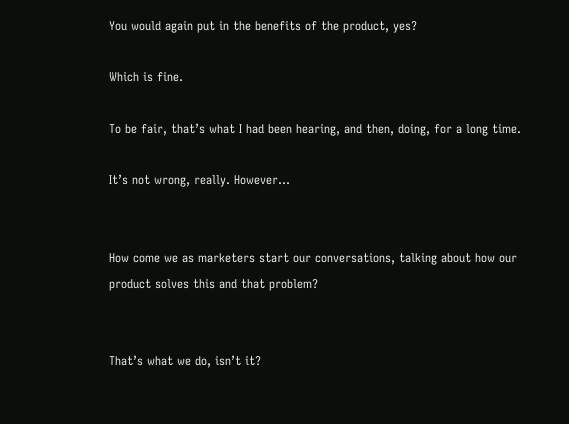You would again put in the benefits of the product, yes?

Which is fine.

To be fair, that’s what I had been hearing, and then, doing, for a long time.

It’s not wrong, really. However…


How come we as marketers start our conversations, talking about how our product solves this and that problem?


That’s what we do, isn’t it?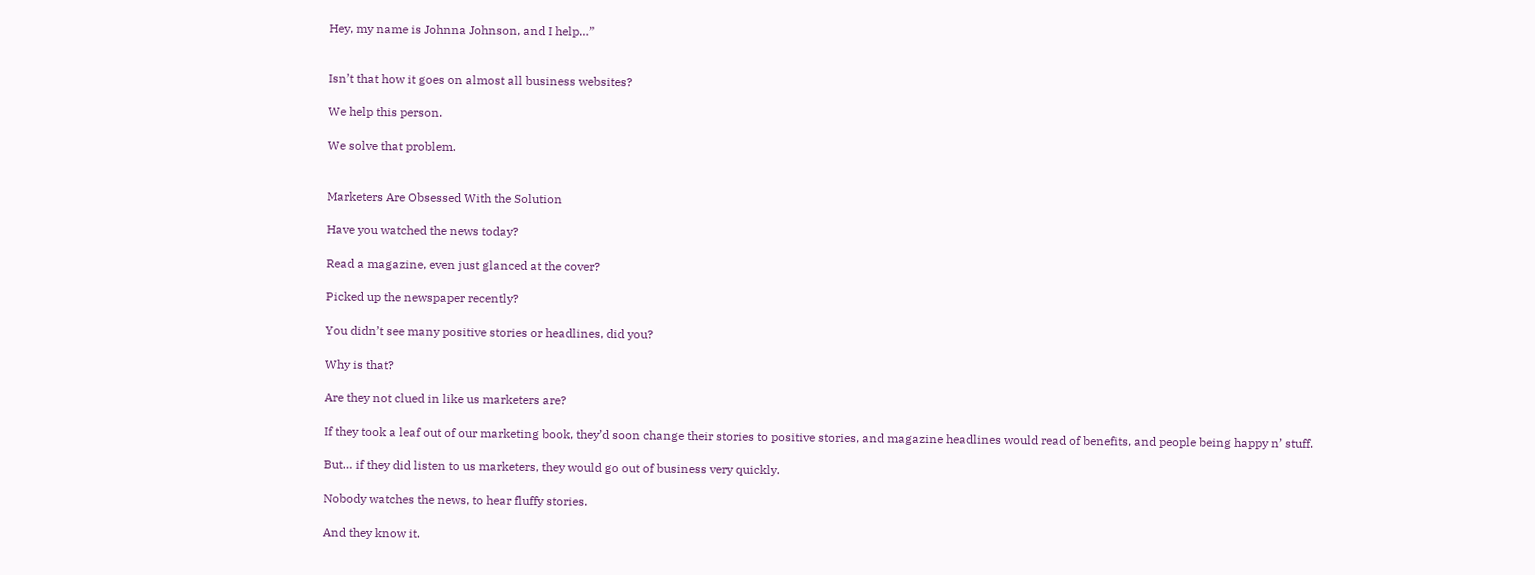Hey, my name is Johnna Johnson, and I help…”


Isn’t that how it goes on almost all business websites?

We help this person.

We solve that problem.


Marketers Are Obsessed With the Solution

Have you watched the news today?

Read a magazine, even just glanced at the cover?

Picked up the newspaper recently?

You didn’t see many positive stories or headlines, did you?

Why is that?

Are they not clued in like us marketers are?

If they took a leaf out of our marketing book, they’d soon change their stories to positive stories, and magazine headlines would read of benefits, and people being happy n’ stuff.

But… if they did listen to us marketers, they would go out of business very quickly.

Nobody watches the news, to hear fluffy stories.

And they know it.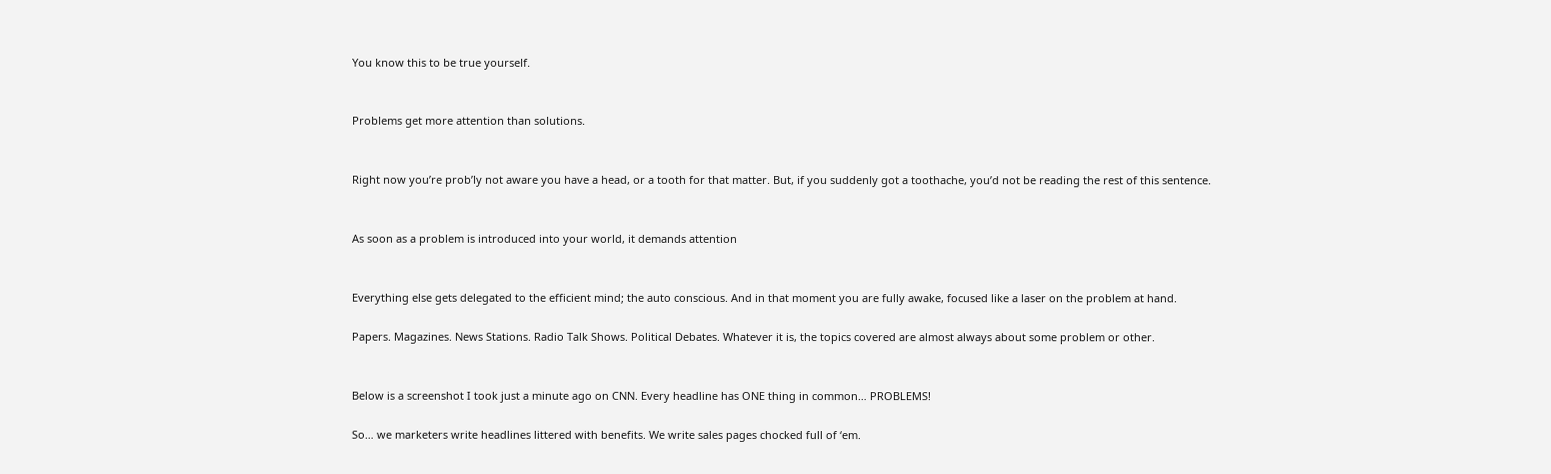You know this to be true yourself.


Problems get more attention than solutions.


Right now you’re prob’ly not aware you have a head, or a tooth for that matter. But, if you suddenly got a toothache, you’d not be reading the rest of this sentence.


As soon as a problem is introduced into your world, it demands attention


Everything else gets delegated to the efficient mind; the auto conscious. And in that moment you are fully awake, focused like a laser on the problem at hand.

Papers. Magazines. News Stations. Radio Talk Shows. Political Debates. Whatever it is, the topics covered are almost always about some problem or other.


Below is a screenshot I took just a minute ago on CNN. Every headline has ONE thing in common… PROBLEMS!

So… we marketers write headlines littered with benefits. We write sales pages chocked full of ‘em.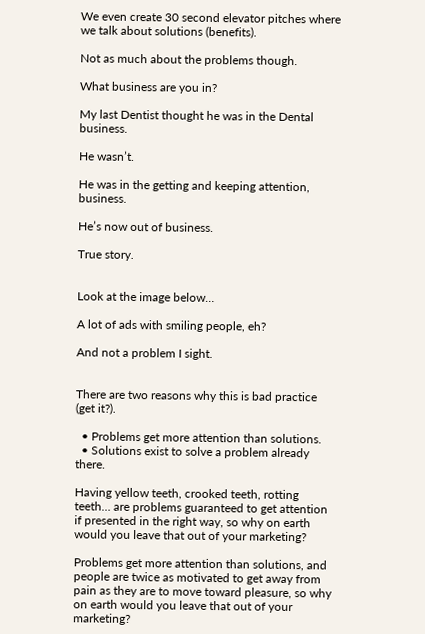We even create 30 second elevator pitches where we talk about solutions (benefits).

Not as much about the problems though.

What business are you in?

My last Dentist thought he was in the Dental business.

He wasn’t.

He was in the getting and keeping attention, business.

He’s now out of business.

True story.


Look at the image below…

A lot of ads with smiling people, eh?

And not a problem I sight.


There are two reasons why this is bad practice (get it?).

  • Problems get more attention than solutions.
  • Solutions exist to solve a problem already there.

Having yellow teeth, crooked teeth, rotting teeth… are problems guaranteed to get attention if presented in the right way, so why on earth would you leave that out of your marketing?

Problems get more attention than solutions, and people are twice as motivated to get away from pain as they are to move toward pleasure, so why on earth would you leave that out of your marketing?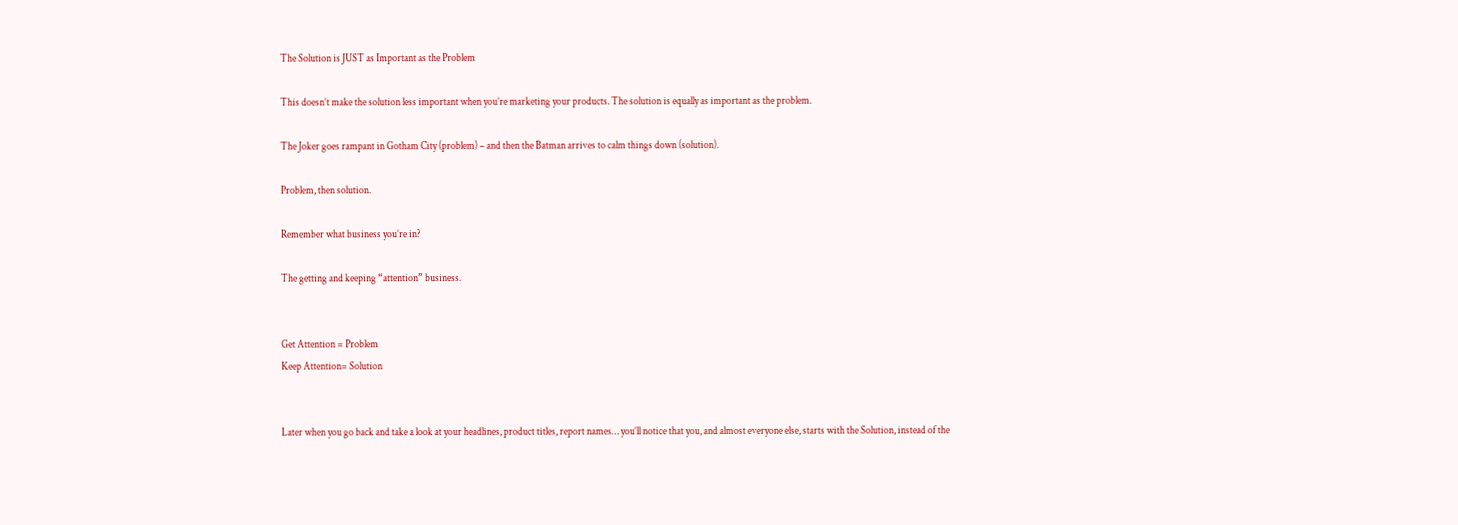The Solution is JUST as Important as the Problem

This doesn’t make the solution less important when you’re marketing your products. The solution is equally as important as the problem.

The Joker goes rampant in Gotham City (problem) – and then the Batman arrives to calm things down (solution).

Problem, then solution.

Remember what business you’re in?

The getting and keeping “attention” business.


Get Attention = Problem
Keep Attention= Solution


Later when you go back and take a look at your headlines, product titles, report names… you’ll notice that you, and almost everyone else, starts with the Solution, instead of the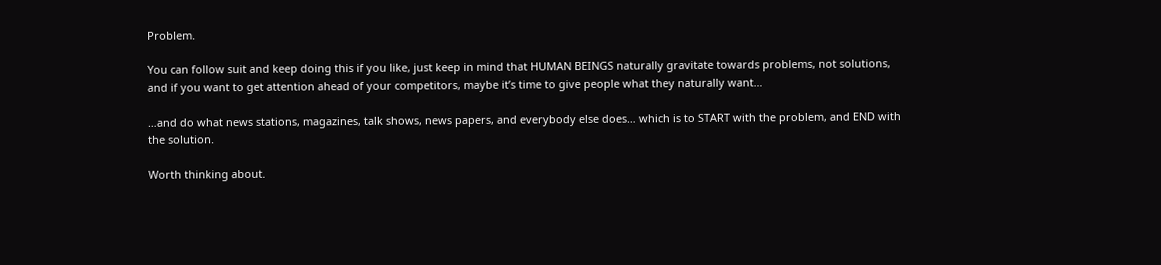Problem.

You can follow suit and keep doing this if you like, just keep in mind that HUMAN BEINGS naturally gravitate towards problems, not solutions, and if you want to get attention ahead of your competitors, maybe it’s time to give people what they naturally want…

…and do what news stations, magazines, talk shows, news papers, and everybody else does… which is to START with the problem, and END with the solution.

Worth thinking about.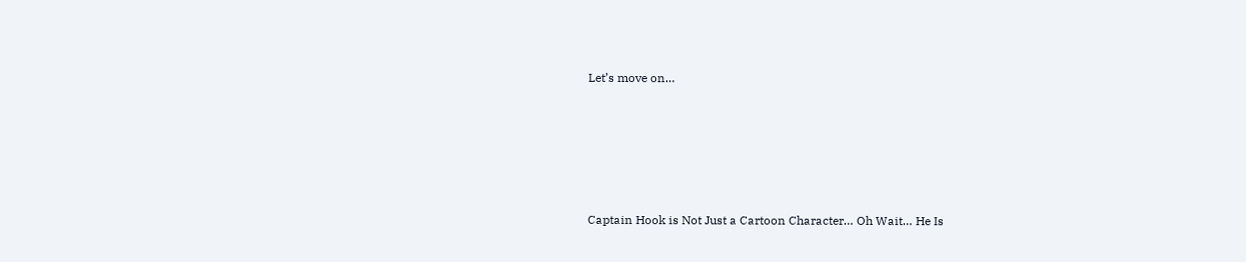Let’s move on…






Captain Hook is Not Just a Cartoon Character… Oh Wait… He Is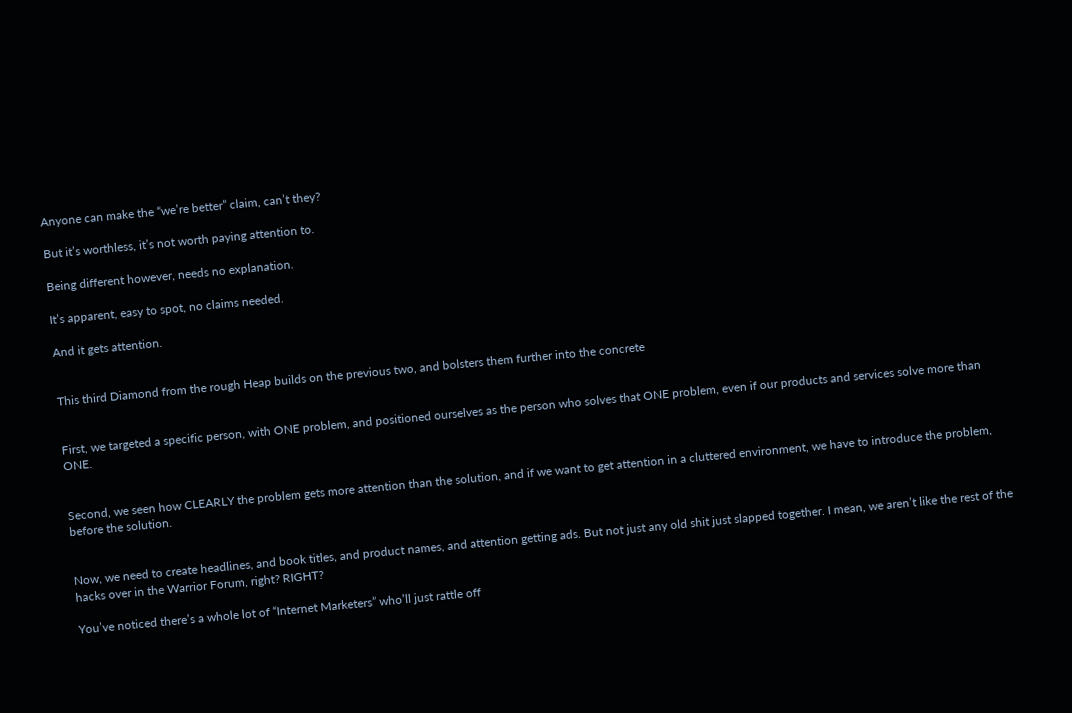Anyone can make the “we’re better” claim, can’t they?

But it’s worthless, it’s not worth paying attention to.

Being different however, needs no explanation.

It’s apparent, easy to spot, no claims needed.

And it gets attention.


This third Diamond from the rough Heap builds on the previous two, and bolsters them further into the concrete


First, we targeted a specific person, with ONE problem, and positioned ourselves as the person who solves that ONE problem, even if our products and services solve more than ONE.


Second, we seen how CLEARLY the problem gets more attention than the solution, and if we want to get attention in a cluttered environment, we have to introduce the problem, before the solution.


Now, we need to create headlines, and book titles, and product names, and attention getting ads. But not just any old shit just slapped together. I mean, we aren’t like the rest of the hacks over in the Warrior Forum, right? RIGHT?

You’ve noticed there’s a whole lot of “Internet Marketers” who’ll just rattle off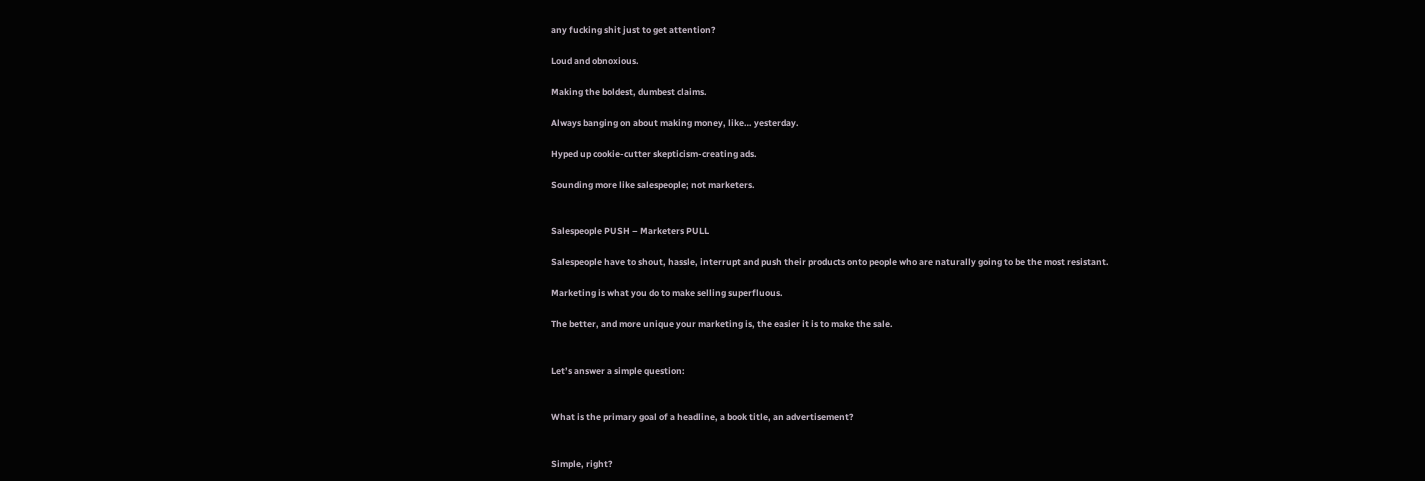any fucking shit just to get attention?

Loud and obnoxious.

Making the boldest, dumbest claims.

Always banging on about making money, like… yesterday.

Hyped up cookie-cutter skepticism-creating ads.

Sounding more like salespeople; not marketers.


Salespeople PUSH – Marketers PULL

Salespeople have to shout, hassle, interrupt and push their products onto people who are naturally going to be the most resistant.

Marketing is what you do to make selling superfluous.

The better, and more unique your marketing is, the easier it is to make the sale.


Let’s answer a simple question:


What is the primary goal of a headline, a book title, an advertisement?


Simple, right?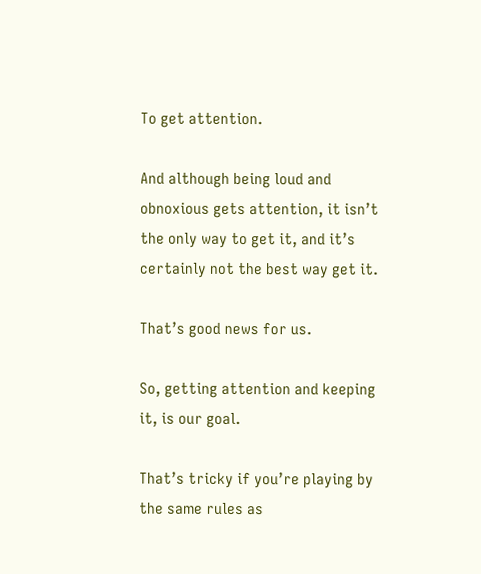To get attention.

And although being loud and obnoxious gets attention, it isn’t the only way to get it, and it’s certainly not the best way get it.

That’s good news for us.

So, getting attention and keeping it, is our goal.

That’s tricky if you’re playing by the same rules as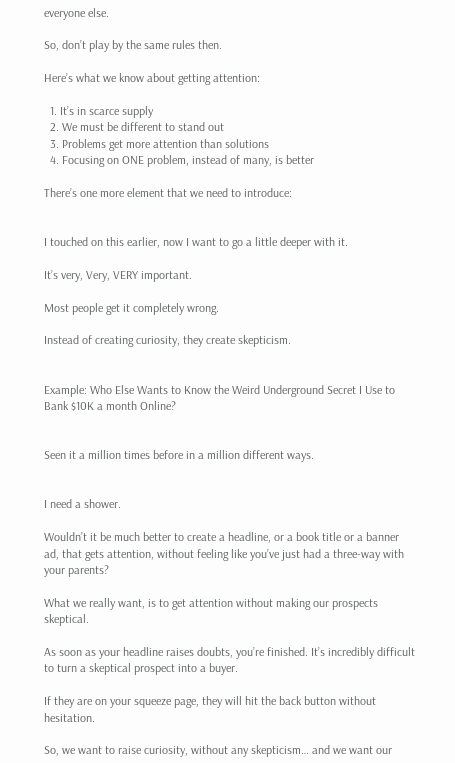everyone else.

So, don’t play by the same rules then.

Here’s what we know about getting attention:

  1. It’s in scarce supply
  2. We must be different to stand out
  3. Problems get more attention than solutions
  4. Focusing on ONE problem, instead of many, is better

There’s one more element that we need to introduce:


I touched on this earlier, now I want to go a little deeper with it.

It’s very, Very, VERY important.

Most people get it completely wrong.

Instead of creating curiosity, they create skepticism.


Example: Who Else Wants to Know the Weird Underground Secret I Use to Bank $10K a month Online?


Seen it a million times before in a million different ways.


I need a shower.

Wouldn’t it be much better to create a headline, or a book title or a banner ad, that gets attention, without feeling like you’ve just had a three-way with your parents?

What we really want, is to get attention without making our prospects skeptical.

As soon as your headline raises doubts, you’re finished. It’s incredibly difficult to turn a skeptical prospect into a buyer.

If they are on your squeeze page, they will hit the back button without hesitation.

So, we want to raise curiosity, without any skepticism… and we want our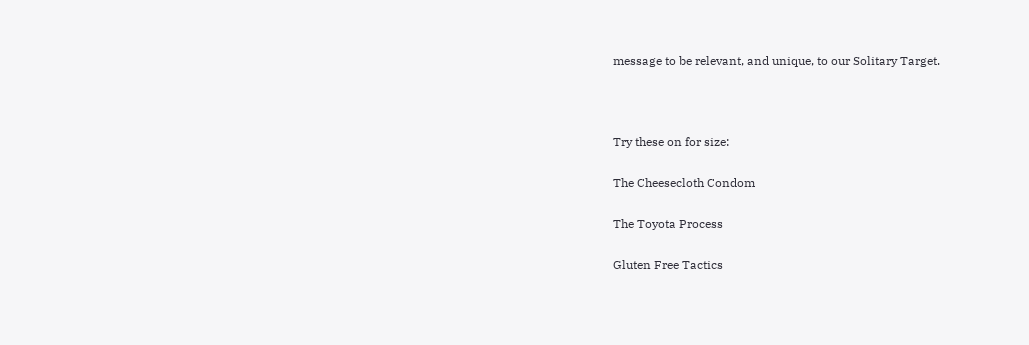message to be relevant, and unique, to our Solitary Target.



Try these on for size:

The Cheesecloth Condom

The Toyota Process

Gluten Free Tactics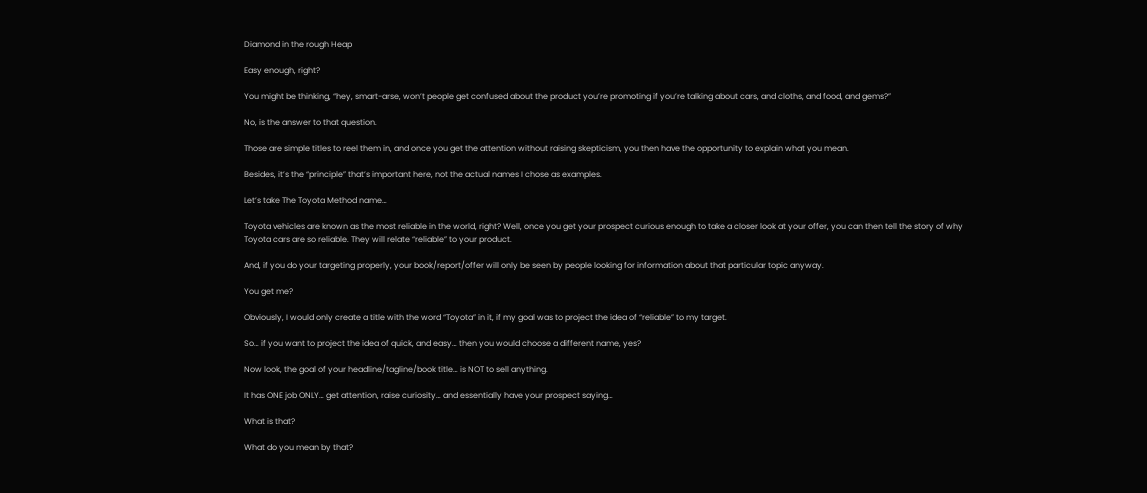Diamond in the rough Heap

Easy enough, right?

You might be thinking, “hey, smart-arse, won’t people get confused about the product you’re promoting if you’re talking about cars, and cloths, and food, and gems?”

No, is the answer to that question.

Those are simple titles to reel them in, and once you get the attention without raising skepticism, you then have the opportunity to explain what you mean.

Besides, it’s the “principle” that’s important here, not the actual names I chose as examples.

Let’s take The Toyota Method name…

Toyota vehicles are known as the most reliable in the world, right? Well, once you get your prospect curious enough to take a closer look at your offer, you can then tell the story of why Toyota cars are so reliable. They will relate “reliable” to your product.

And, if you do your targeting properly, your book/report/offer will only be seen by people looking for information about that particular topic anyway.

You get me?

Obviously, I would only create a title with the word “Toyota” in it, if my goal was to project the idea of “reliable” to my target.

So… if you want to project the idea of quick, and easy… then you would choose a different name, yes?

Now look, the goal of your headline/tagline/book title… is NOT to sell anything.

It has ONE job ONLY… get attention, raise curiosity… and essentially have your prospect saying…

What is that?

What do you mean by that?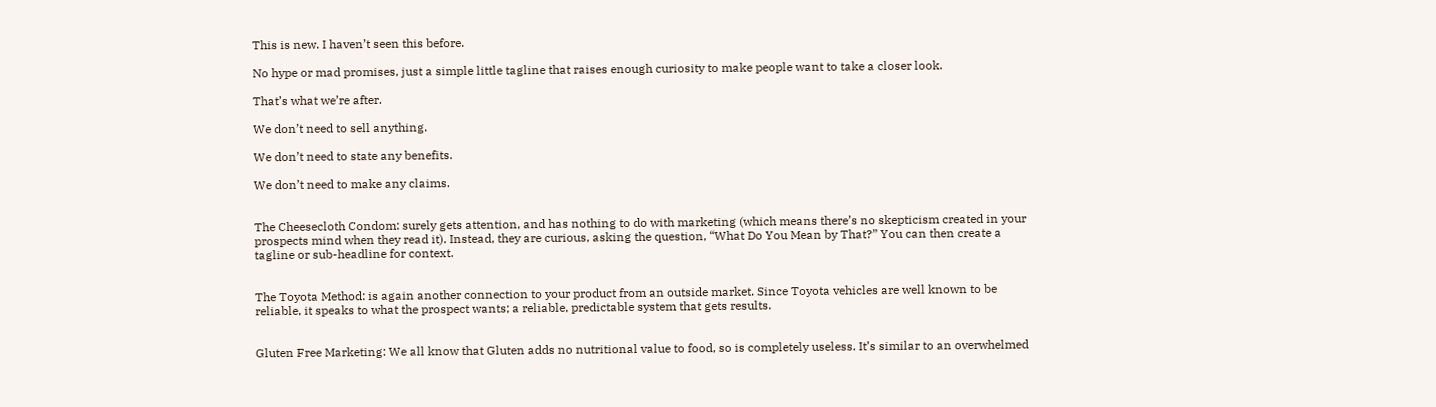This is new. I haven’t seen this before.

No hype or mad promises, just a simple little tagline that raises enough curiosity to make people want to take a closer look.

That’s what we’re after.

We don’t need to sell anything.

We don’t need to state any benefits.

We don’t need to make any claims.


The Cheesecloth Condom: surely gets attention, and has nothing to do with marketing (which means there’s no skepticism created in your prospects mind when they read it). Instead, they are curious, asking the question, “What Do You Mean by That?” You can then create a tagline or sub-headline for context.


The Toyota Method: is again another connection to your product from an outside market. Since Toyota vehicles are well known to be reliable, it speaks to what the prospect wants; a reliable, predictable system that gets results.


Gluten Free Marketing: We all know that Gluten adds no nutritional value to food, so is completely useless. It’s similar to an overwhelmed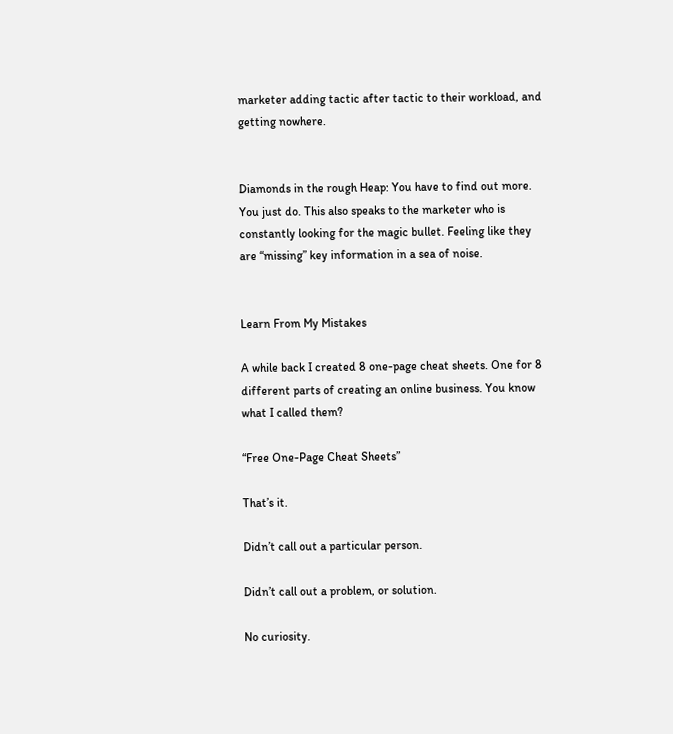marketer adding tactic after tactic to their workload, and getting nowhere.


Diamonds in the rough Heap: You have to find out more. You just do. This also speaks to the marketer who is constantly looking for the magic bullet. Feeling like they are “missing” key information in a sea of noise.


Learn From My Mistakes

A while back I created 8 one-page cheat sheets. One for 8 different parts of creating an online business. You know what I called them?

“Free One-Page Cheat Sheets”

That’s it.

Didn’t call out a particular person.

Didn’t call out a problem, or solution.

No curiosity.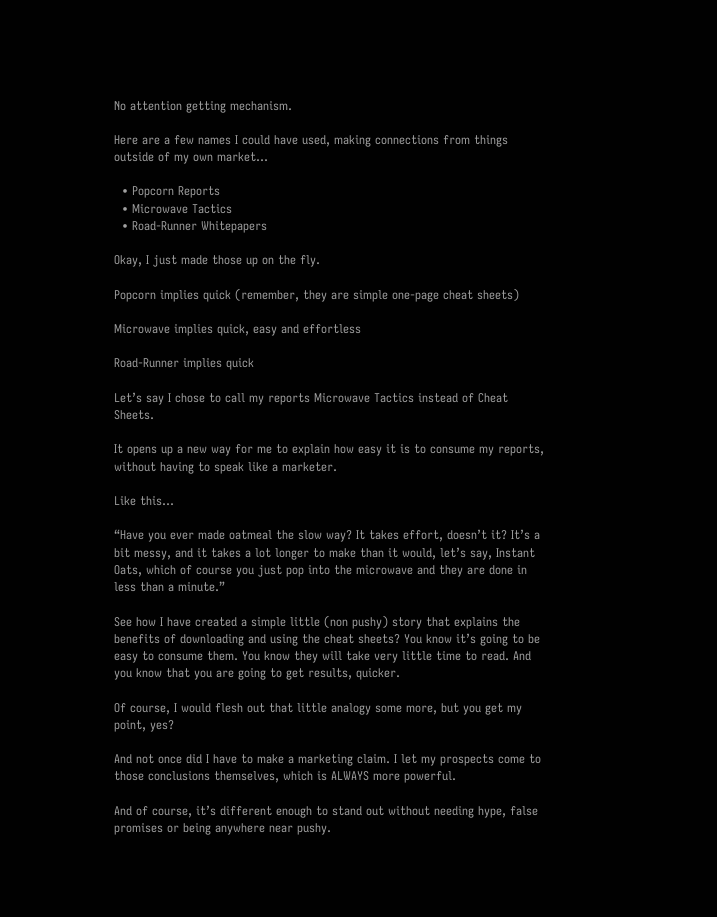No attention getting mechanism.

Here are a few names I could have used, making connections from things outside of my own market…

  • Popcorn Reports
  • Microwave Tactics
  • Road-Runner Whitepapers

Okay, I just made those up on the fly.

Popcorn implies quick (remember, they are simple one-page cheat sheets)

Microwave implies quick, easy and effortless

Road-Runner implies quick

Let’s say I chose to call my reports Microwave Tactics instead of Cheat Sheets.

It opens up a new way for me to explain how easy it is to consume my reports, without having to speak like a marketer.

Like this…

“Have you ever made oatmeal the slow way? It takes effort, doesn’t it? It’s a bit messy, and it takes a lot longer to make than it would, let’s say, Instant Oats, which of course you just pop into the microwave and they are done in less than a minute.”

See how I have created a simple little (non pushy) story that explains the benefits of downloading and using the cheat sheets? You know it’s going to be easy to consume them. You know they will take very little time to read. And you know that you are going to get results, quicker.

Of course, I would flesh out that little analogy some more, but you get my point, yes?

And not once did I have to make a marketing claim. I let my prospects come to those conclusions themselves, which is ALWAYS more powerful.

And of course, it’s different enough to stand out without needing hype, false promises or being anywhere near pushy.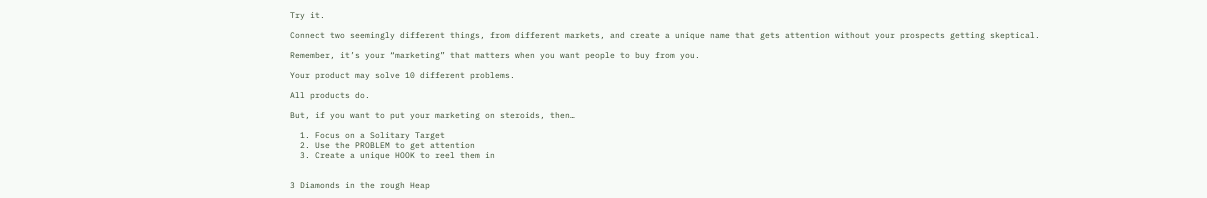Try it.

Connect two seemingly different things, from different markets, and create a unique name that gets attention without your prospects getting skeptical.

Remember, it’s your “marketing” that matters when you want people to buy from you.

Your product may solve 10 different problems.

All products do.

But, if you want to put your marketing on steroids, then…

  1. Focus on a Solitary Target
  2. Use the PROBLEM to get attention
  3. Create a unique HOOK to reel them in


3 Diamonds in the rough Heap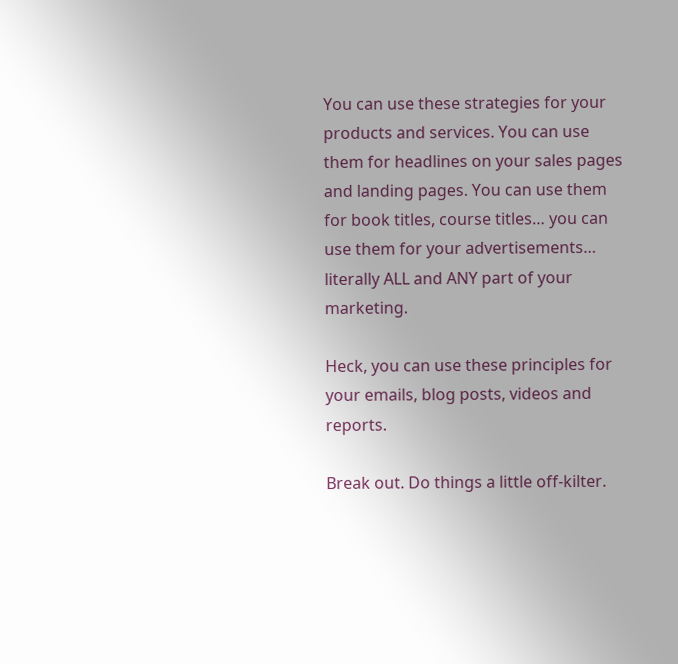You can use these strategies for your products and services. You can use them for headlines on your sales pages and landing pages. You can use them for book titles, course titles… you can use them for your advertisements… literally ALL and ANY part of your marketing.

Heck, you can use these principles for your emails, blog posts, videos and reports.

Break out. Do things a little off-kilter.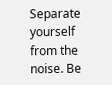Separate yourself from the noise. Be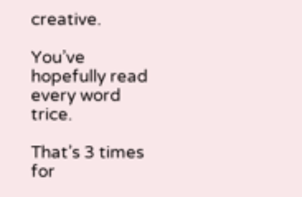creative.

You’ve hopefully read every word trice.

That’s 3 times for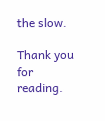the slow.

Thank you for reading.